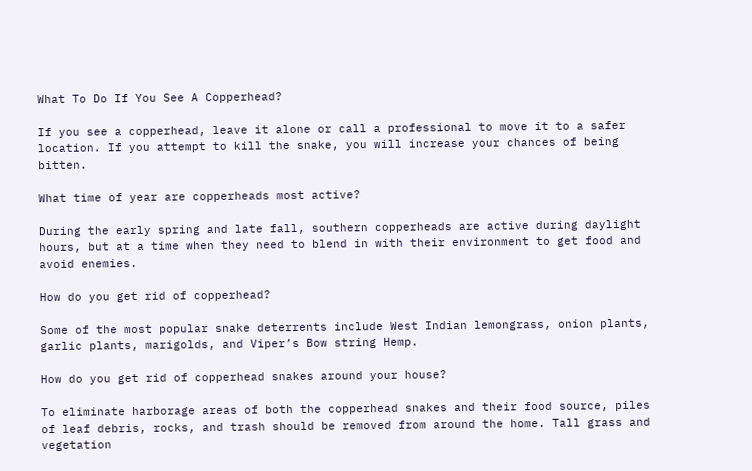What To Do If You See A Copperhead?

If you see a copperhead, leave it alone or call a professional to move it to a safer location. If you attempt to kill the snake, you will increase your chances of being bitten.

What time of year are copperheads most active?

During the early spring and late fall, southern copperheads are active during daylight hours, but at a time when they need to blend in with their environment to get food and avoid enemies.

How do you get rid of copperhead?

Some of the most popular snake deterrents include West Indian lemongrass, onion plants, garlic plants, marigolds, and Viper’s Bow string Hemp.

How do you get rid of copperhead snakes around your house?

To eliminate harborage areas of both the copperhead snakes and their food source, piles of leaf debris, rocks, and trash should be removed from around the home. Tall grass and vegetation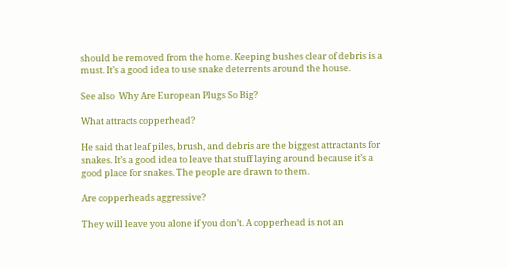should be removed from the home. Keeping bushes clear of debris is a must. It’s a good idea to use snake deterrents around the house.

See also  Why Are European Plugs So Big?

What attracts copperhead?

He said that leaf piles, brush, and debris are the biggest attractants for snakes. It’s a good idea to leave that stuff laying around because it’s a good place for snakes. The people are drawn to them.

Are copperheads aggressive?

They will leave you alone if you don’t. A copperhead is not an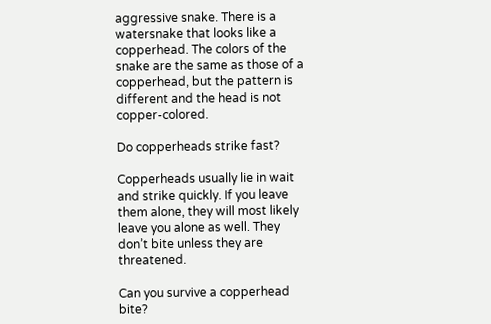aggressive snake. There is a watersnake that looks like a copperhead. The colors of the snake are the same as those of a copperhead, but the pattern is different and the head is not copper-colored.

Do copperheads strike fast?

Copperheads usually lie in wait and strike quickly. If you leave them alone, they will most likely leave you alone as well. They don’t bite unless they are threatened.

Can you survive a copperhead bite?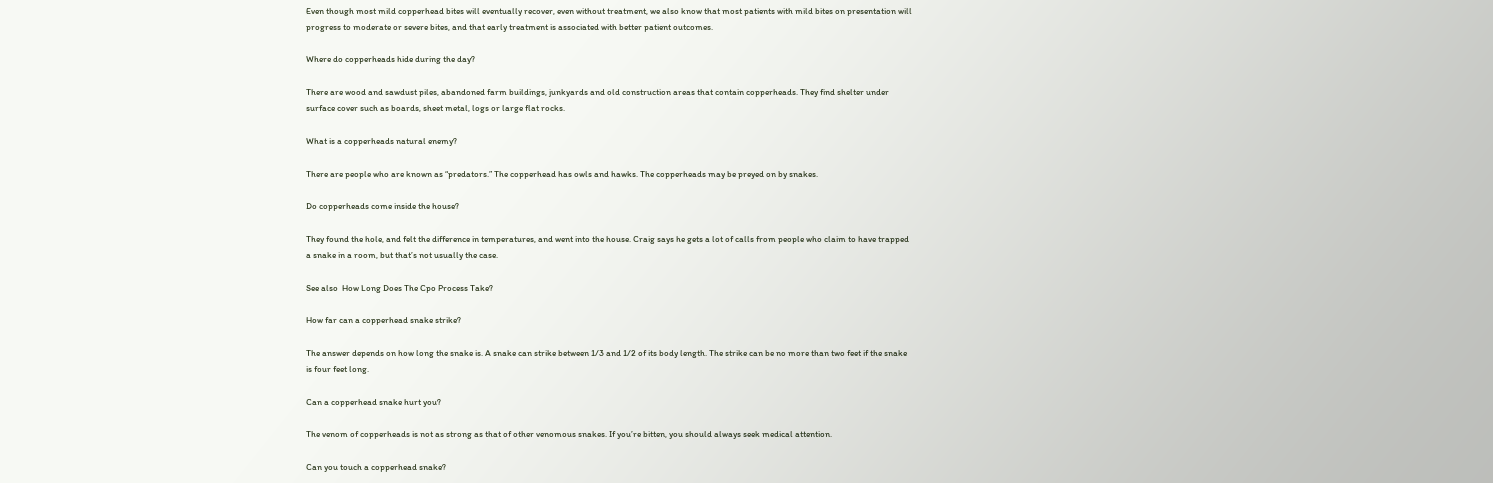Even though most mild copperhead bites will eventually recover, even without treatment, we also know that most patients with mild bites on presentation will progress to moderate or severe bites, and that early treatment is associated with better patient outcomes.

Where do copperheads hide during the day?

There are wood and sawdust piles, abandoned farm buildings, junkyards and old construction areas that contain copperheads. They find shelter under surface cover such as boards, sheet metal, logs or large flat rocks.

What is a copperheads natural enemy?

There are people who are known as “predators.” The copperhead has owls and hawks. The copperheads may be preyed on by snakes.

Do copperheads come inside the house?

They found the hole, and felt the difference in temperatures, and went into the house. Craig says he gets a lot of calls from people who claim to have trapped a snake in a room, but that’s not usually the case.

See also  How Long Does The Cpo Process Take?

How far can a copperhead snake strike?

The answer depends on how long the snake is. A snake can strike between 1/3 and 1/2 of its body length. The strike can be no more than two feet if the snake is four feet long.

Can a copperhead snake hurt you?

The venom of copperheads is not as strong as that of other venomous snakes. If you’re bitten, you should always seek medical attention.

Can you touch a copperhead snake?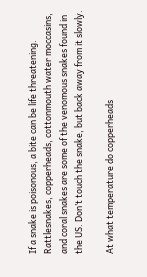If a snake is poisonous, a bite can be life threatening. Rattlesnakes, copperheads, cottonmouth water moccasins, and coral snakes are some of the venomous snakes found in the US. Don’t touch the snake, but back away from it slowly.

At what temperature do copperheads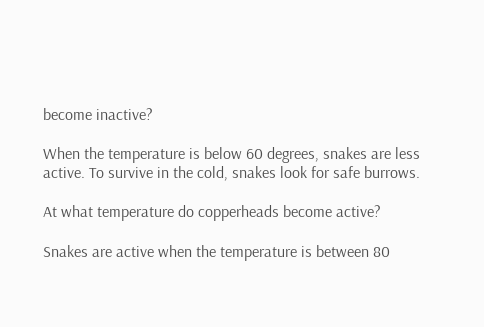become inactive?

When the temperature is below 60 degrees, snakes are less active. To survive in the cold, snakes look for safe burrows.

At what temperature do copperheads become active?

Snakes are active when the temperature is between 80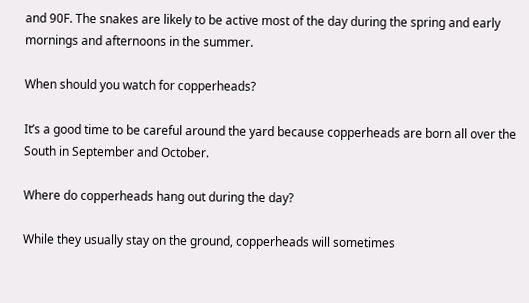and 90F. The snakes are likely to be active most of the day during the spring and early mornings and afternoons in the summer.

When should you watch for copperheads?

It’s a good time to be careful around the yard because copperheads are born all over the South in September and October.

Where do copperheads hang out during the day?

While they usually stay on the ground, copperheads will sometimes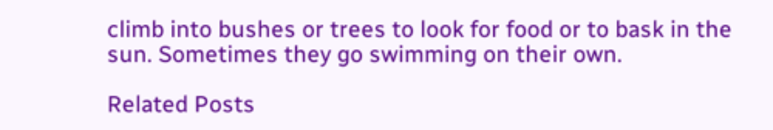climb into bushes or trees to look for food or to bask in the sun. Sometimes they go swimming on their own.

Related Posts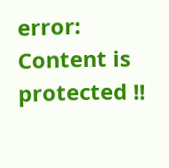error: Content is protected !!